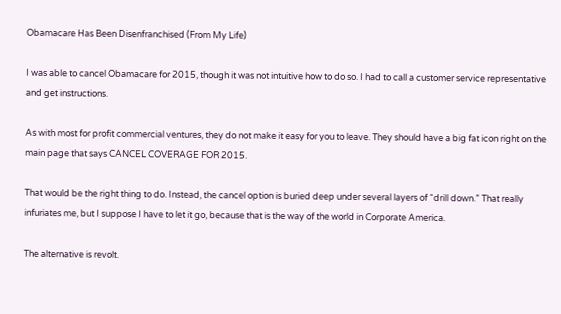Obamacare Has Been Disenfranchised (From My Life)

I was able to cancel Obamacare for 2015, though it was not intuitive how to do so. I had to call a customer service representative and get instructions.

As with most for profit commercial ventures, they do not make it easy for you to leave. They should have a big fat icon right on the main page that says CANCEL COVERAGE FOR 2015.

That would be the right thing to do. Instead, the cancel option is buried deep under several layers of “drill down.” That really infuriates me, but I suppose I have to let it go, because that is the way of the world in Corporate America.

The alternative is revolt.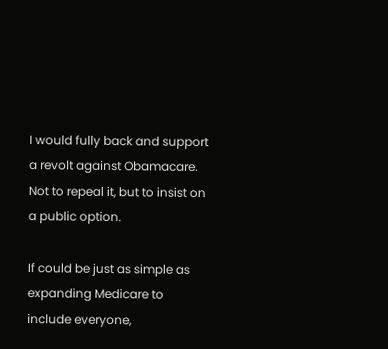I would fully back and support a revolt against Obamacare. Not to repeal it, but to insist on a public option.

If could be just as simple as expanding Medicare to include everyone,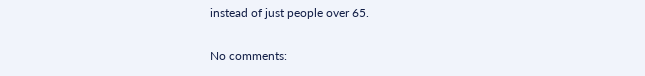instead of just people over 65.

No comments: